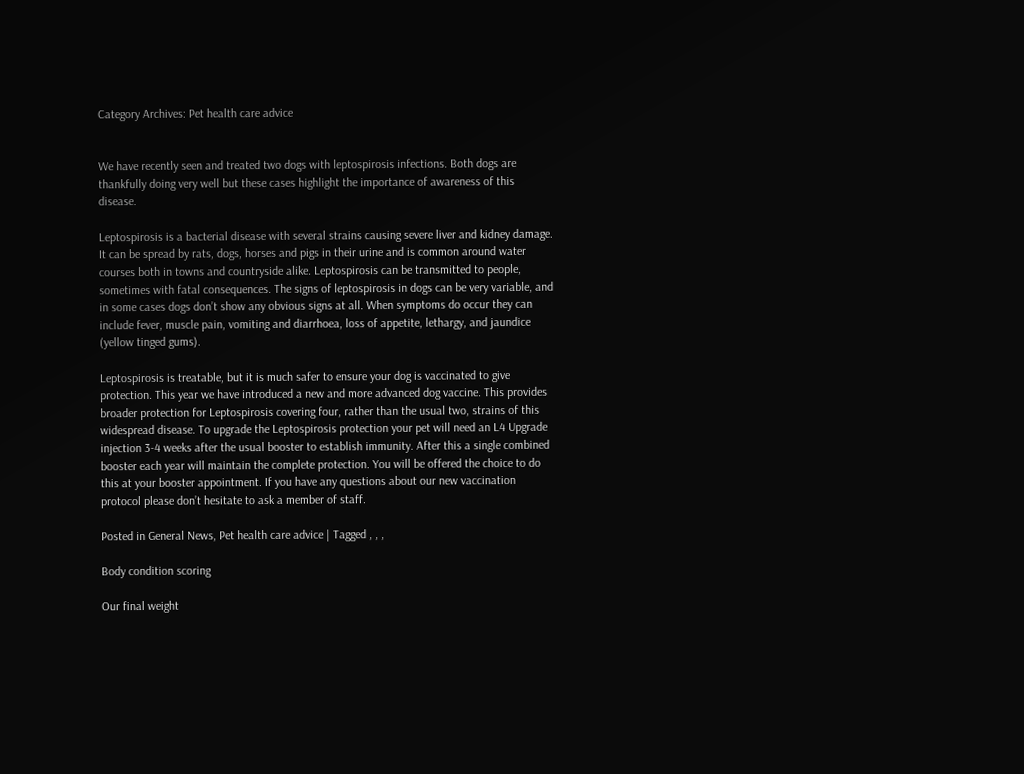Category Archives: Pet health care advice


We have recently seen and treated two dogs with leptospirosis infections. Both dogs are thankfully doing very well but these cases highlight the importance of awareness of this disease.

Leptospirosis is a bacterial disease with several strains causing severe liver and kidney damage. It can be spread by rats, dogs, horses and pigs in their urine and is common around water courses both in towns and countryside alike. Leptospirosis can be transmitted to people, sometimes with fatal consequences. The signs of leptospirosis in dogs can be very variable, and in some cases dogs don’t show any obvious signs at all. When symptoms do occur they can include fever, muscle pain, vomiting and diarrhoea, loss of appetite, lethargy, and jaundice (yellow tinged gums).

Leptospirosis is treatable, but it is much safer to ensure your dog is vaccinated to give protection. This year we have introduced a new and more advanced dog vaccine. This provides broader protection for Leptospirosis covering four, rather than the usual two, strains of this widespread disease. To upgrade the Leptospirosis protection your pet will need an L4 Upgrade injection 3-4 weeks after the usual booster to establish immunity. After this a single combined booster each year will maintain the complete protection. You will be offered the choice to do this at your booster appointment. If you have any questions about our new vaccination protocol please don’t hesitate to ask a member of staff.

Posted in General News, Pet health care advice | Tagged , , ,

Body condition scoring

Our final weight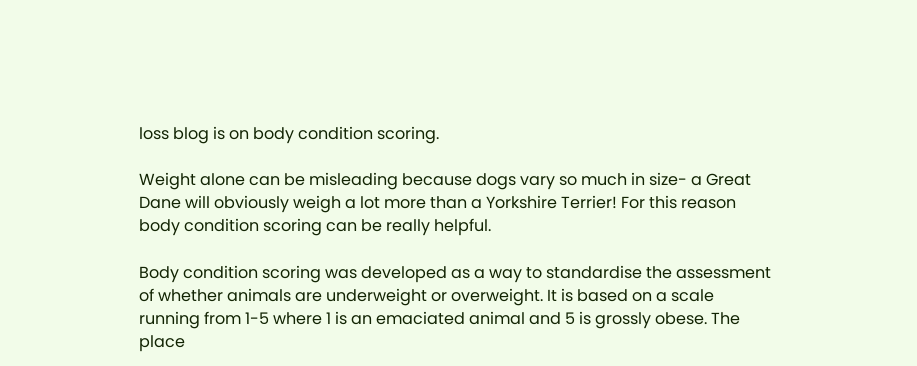loss blog is on body condition scoring.

Weight alone can be misleading because dogs vary so much in size- a Great Dane will obviously weigh a lot more than a Yorkshire Terrier! For this reason body condition scoring can be really helpful.

Body condition scoring was developed as a way to standardise the assessment of whether animals are underweight or overweight. It is based on a scale running from 1-5 where 1 is an emaciated animal and 5 is grossly obese. The place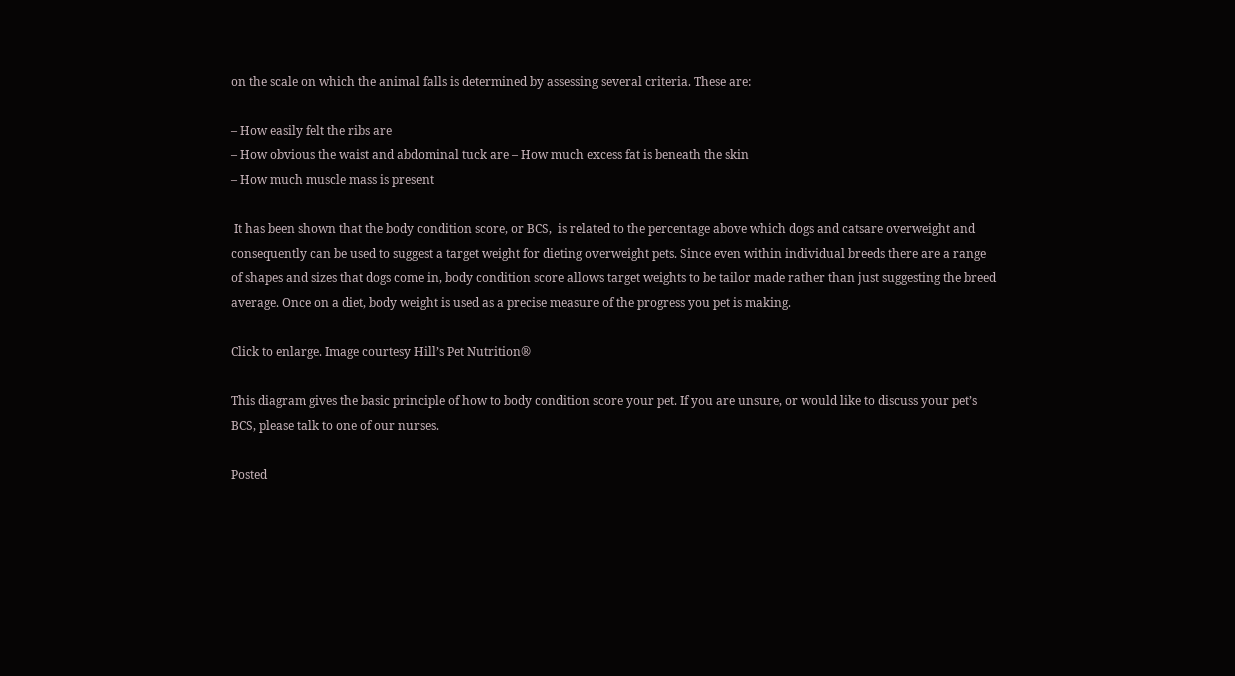on the scale on which the animal falls is determined by assessing several criteria. These are:

– How easily felt the ribs are
– How obvious the waist and abdominal tuck are – How much excess fat is beneath the skin
– How much muscle mass is present

 It has been shown that the body condition score, or BCS,  is related to the percentage above which dogs and catsare overweight and consequently can be used to suggest a target weight for dieting overweight pets. Since even within individual breeds there are a range of shapes and sizes that dogs come in, body condition score allows target weights to be tailor made rather than just suggesting the breed average. Once on a diet, body weight is used as a precise measure of the progress you pet is making.

Click to enlarge. Image courtesy Hill’s Pet Nutrition®

This diagram gives the basic principle of how to body condition score your pet. If you are unsure, or would like to discuss your pet’s BCS, please talk to one of our nurses.

Posted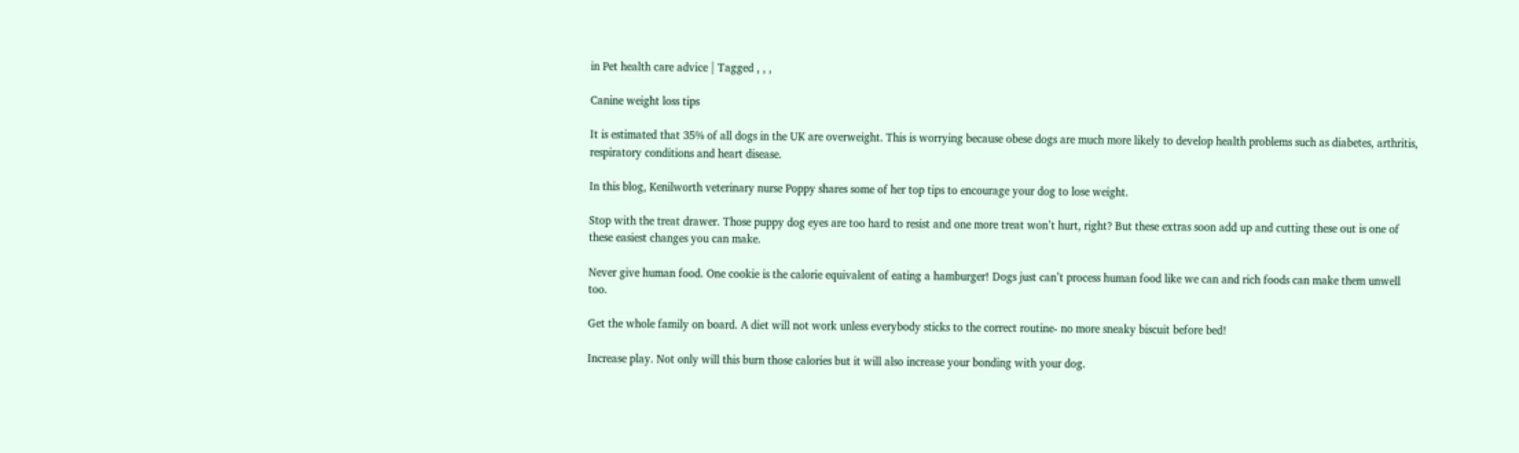in Pet health care advice | Tagged , , ,

Canine weight loss tips

It is estimated that 35% of all dogs in the UK are overweight. This is worrying because obese dogs are much more likely to develop health problems such as diabetes, arthritis, respiratory conditions and heart disease.

In this blog, Kenilworth veterinary nurse Poppy shares some of her top tips to encourage your dog to lose weight.

Stop with the treat drawer. Those puppy dog eyes are too hard to resist and one more treat won’t hurt, right? But these extras soon add up and cutting these out is one of these easiest changes you can make.

Never give human food. One cookie is the calorie equivalent of eating a hamburger! Dogs just can’t process human food like we can and rich foods can make them unwell too.

Get the whole family on board. A diet will not work unless everybody sticks to the correct routine- no more sneaky biscuit before bed!

Increase play. Not only will this burn those calories but it will also increase your bonding with your dog.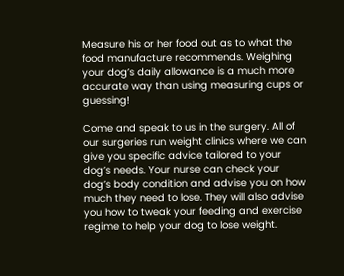Measure his or her food out as to what the food manufacture recommends. Weighing your dog’s daily allowance is a much more accurate way than using measuring cups or guessing!

Come and speak to us in the surgery. All of our surgeries run weight clinics where we can give you specific advice tailored to your dog’s needs. Your nurse can check your dog’s body condition and advise you on how much they need to lose. They will also advise you how to tweak your feeding and exercise regime to help your dog to lose weight.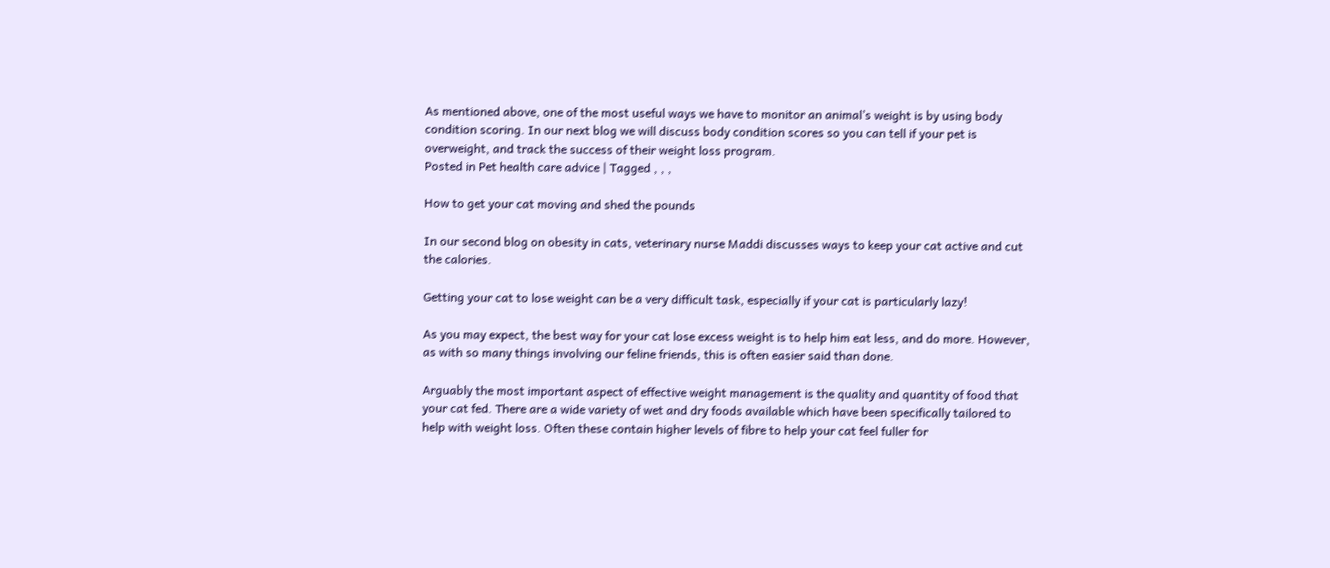As mentioned above, one of the most useful ways we have to monitor an animal’s weight is by using body condition scoring. In our next blog we will discuss body condition scores so you can tell if your pet is overweight, and track the success of their weight loss program.
Posted in Pet health care advice | Tagged , , ,

How to get your cat moving and shed the pounds

In our second blog on obesity in cats, veterinary nurse Maddi discusses ways to keep your cat active and cut the calories.

Getting your cat to lose weight can be a very difficult task, especially if your cat is particularly lazy!

As you may expect, the best way for your cat lose excess weight is to help him eat less, and do more. However, as with so many things involving our feline friends, this is often easier said than done.

Arguably the most important aspect of effective weight management is the quality and quantity of food that your cat fed. There are a wide variety of wet and dry foods available which have been specifically tailored to help with weight loss. Often these contain higher levels of fibre to help your cat feel fuller for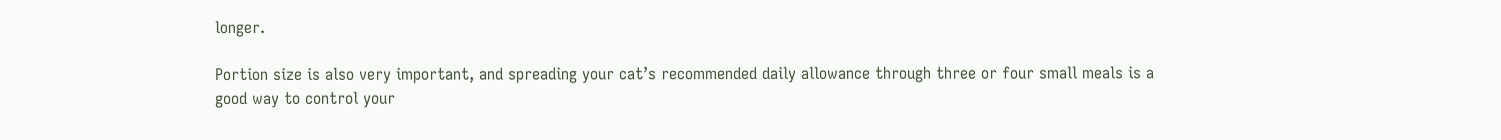longer.

Portion size is also very important, and spreading your cat’s recommended daily allowance through three or four small meals is a good way to control your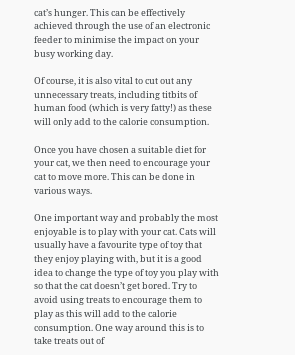cat’s hunger. This can be effectively achieved through the use of an electronic feeder to minimise the impact on your busy working day.

Of course, it is also vital to cut out any unnecessary treats, including titbits of human food (which is very fatty!) as these will only add to the calorie consumption.

Once you have chosen a suitable diet for your cat, we then need to encourage your cat to move more. This can be done in various ways.

One important way and probably the most enjoyable is to play with your cat. Cats will usually have a favourite type of toy that they enjoy playing with, but it is a good idea to change the type of toy you play with so that the cat doesn’t get bored. Try to avoid using treats to encourage them to play as this will add to the calorie consumption. One way around this is to take treats out of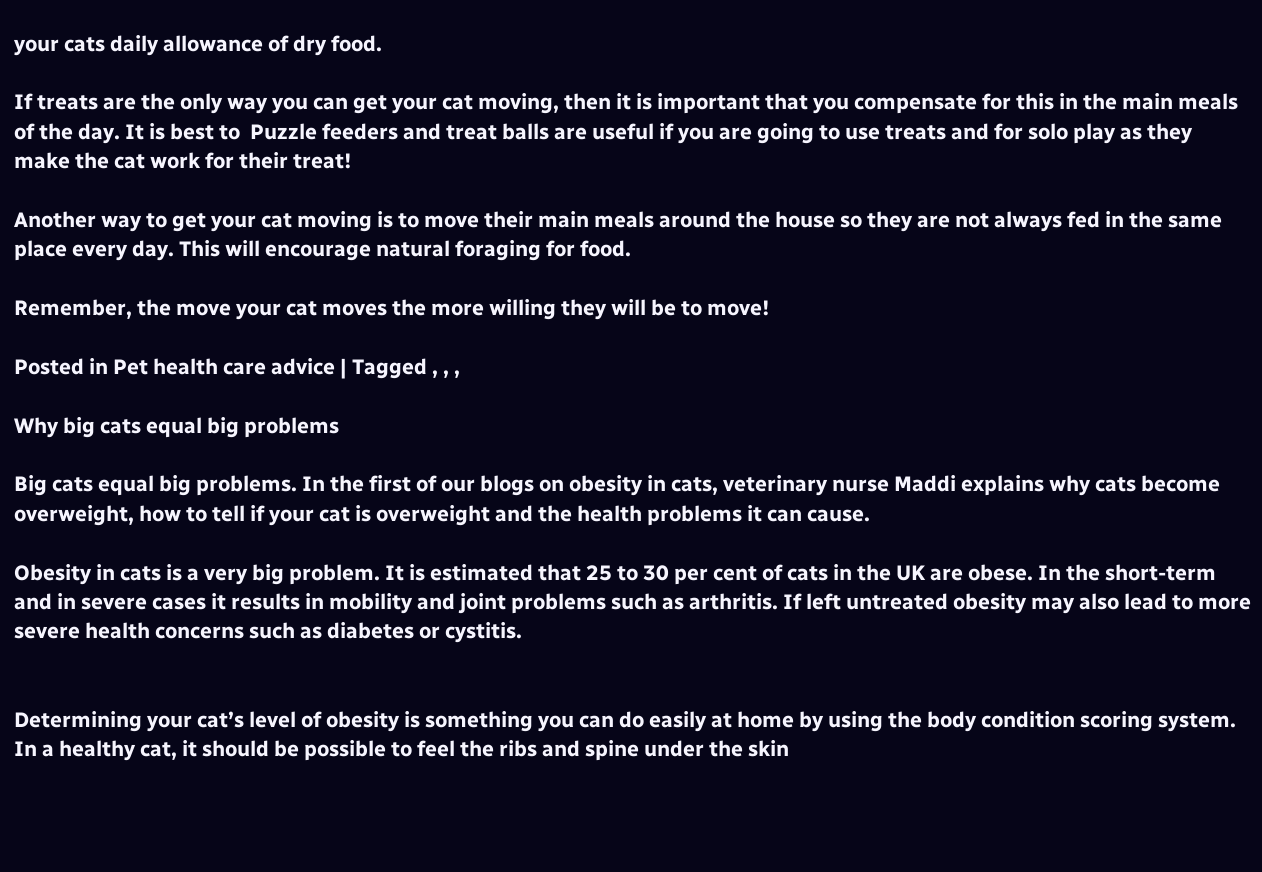your cats daily allowance of dry food.

If treats are the only way you can get your cat moving, then it is important that you compensate for this in the main meals of the day. It is best to  Puzzle feeders and treat balls are useful if you are going to use treats and for solo play as they make the cat work for their treat!

Another way to get your cat moving is to move their main meals around the house so they are not always fed in the same place every day. This will encourage natural foraging for food.

Remember, the move your cat moves the more willing they will be to move!

Posted in Pet health care advice | Tagged , , ,

Why big cats equal big problems

Big cats equal big problems. In the first of our blogs on obesity in cats, veterinary nurse Maddi explains why cats become overweight, how to tell if your cat is overweight and the health problems it can cause.

Obesity in cats is a very big problem. It is estimated that 25 to 30 per cent of cats in the UK are obese. In the short-term and in severe cases it results in mobility and joint problems such as arthritis. If left untreated obesity may also lead to more severe health concerns such as diabetes or cystitis.


Determining your cat’s level of obesity is something you can do easily at home by using the body condition scoring system. In a healthy cat, it should be possible to feel the ribs and spine under the skin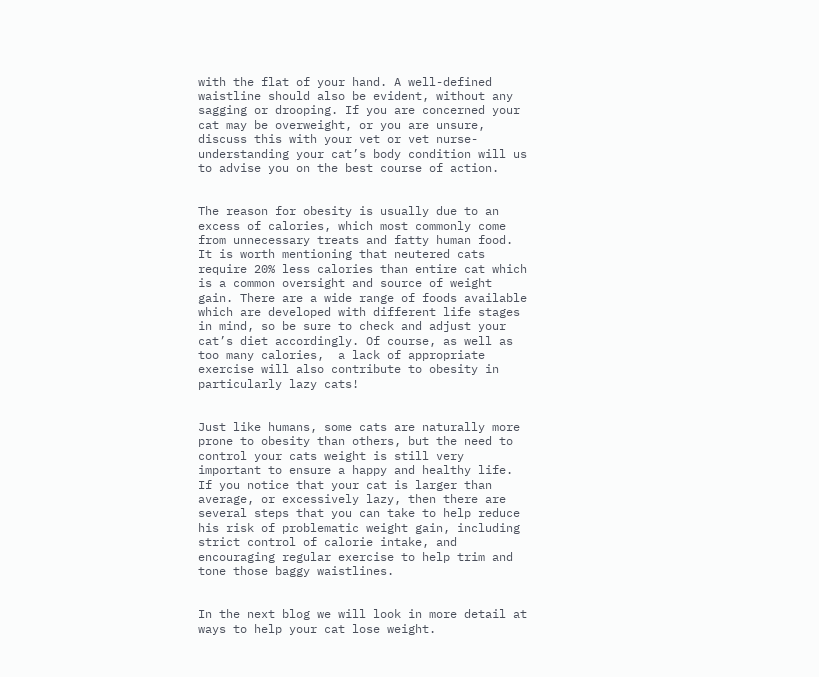with the flat of your hand. A well-defined waistline should also be evident, without any sagging or drooping. If you are concerned your cat may be overweight, or you are unsure, discuss this with your vet or vet nurse- understanding your cat’s body condition will us to advise you on the best course of action.


The reason for obesity is usually due to an excess of calories, which most commonly come from unnecessary treats and fatty human food. It is worth mentioning that neutered cats require 20% less calories than entire cat which is a common oversight and source of weight gain. There are a wide range of foods available which are developed with different life stages in mind, so be sure to check and adjust your cat’s diet accordingly. Of course, as well as too many calories,  a lack of appropriate exercise will also contribute to obesity in particularly lazy cats!


Just like humans, some cats are naturally more prone to obesity than others, but the need to control your cats weight is still very important to ensure a happy and healthy life. If you notice that your cat is larger than average, or excessively lazy, then there are several steps that you can take to help reduce his risk of problematic weight gain, including strict control of calorie intake, and encouraging regular exercise to help trim and tone those baggy waistlines.


In the next blog we will look in more detail at ways to help your cat lose weight.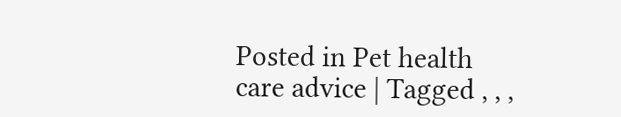Posted in Pet health care advice | Tagged , , ,